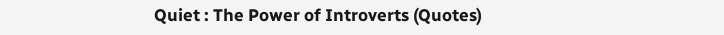Quiet : The Power of Introverts (Quotes)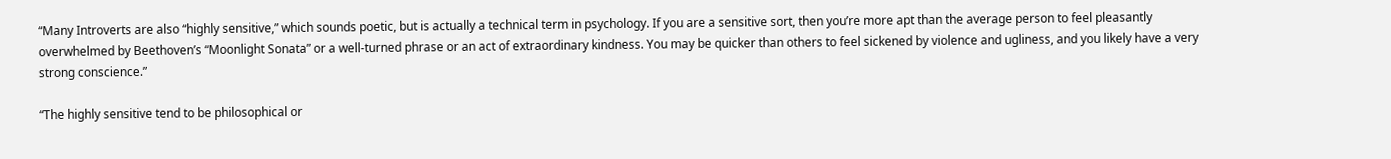“Many Introverts are also “highly sensitive,” which sounds poetic, but is actually a technical term in psychology. If you are a sensitive sort, then you’re more apt than the average person to feel pleasantly overwhelmed by Beethoven’s “Moonlight Sonata” or a well-turned phrase or an act of extraordinary kindness. You may be quicker than others to feel sickened by violence and ugliness, and you likely have a very strong conscience.”

“The highly sensitive tend to be philosophical or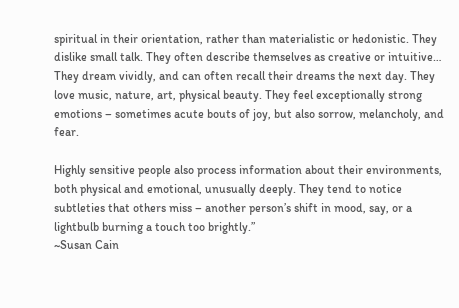spiritual in their orientation, rather than materialistic or hedonistic. They dislike small talk. They often describe themselves as creative or intuitive… They dream vividly, and can often recall their dreams the next day. They love music, nature, art, physical beauty. They feel exceptionally strong emotions – sometimes acute bouts of joy, but also sorrow, melancholy, and fear.

Highly sensitive people also process information about their environments, both physical and emotional, unusually deeply. They tend to notice subtleties that others miss – another person’s shift in mood, say, or a lightbulb burning a touch too brightly.”
~Susan Cain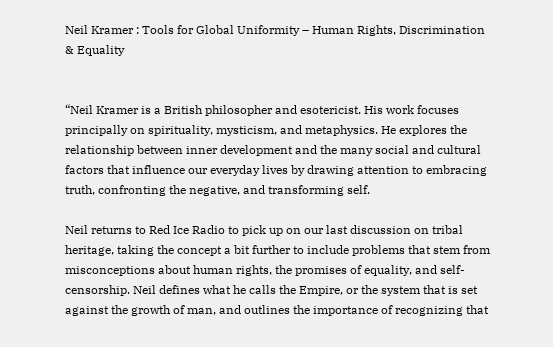Neil Kramer : Tools for Global Uniformity – Human Rights, Discrimination & Equality


“Neil Kramer is a British philosopher and esotericist. His work focuses principally on spirituality, mysticism, and metaphysics. He explores the relationship between inner development and the many social and cultural factors that influence our everyday lives by drawing attention to embracing truth, confronting the negative, and transforming self.

Neil returns to Red Ice Radio to pick up on our last discussion on tribal heritage, taking the concept a bit further to include problems that stem from misconceptions about human rights, the promises of equality, and self-censorship. Neil defines what he calls the Empire, or the system that is set against the growth of man, and outlines the importance of recognizing that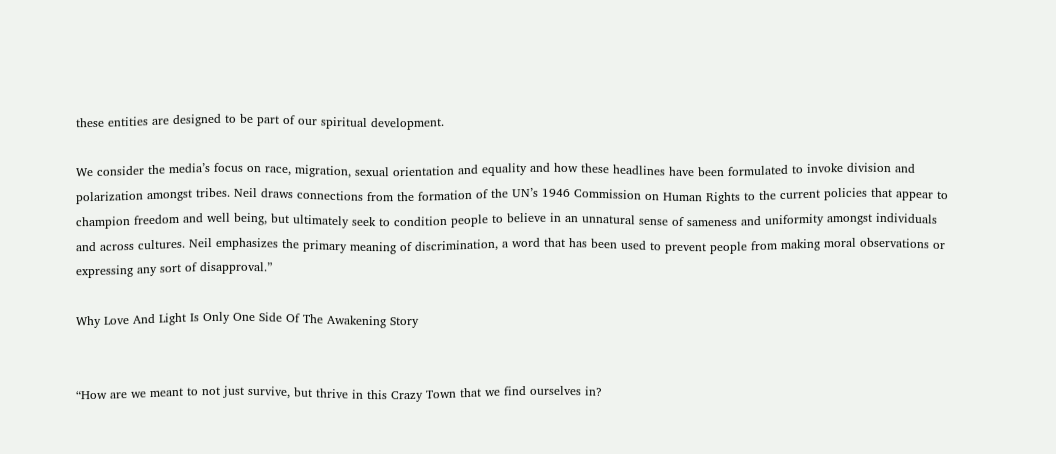these entities are designed to be part of our spiritual development.

We consider the media’s focus on race, migration, sexual orientation and equality and how these headlines have been formulated to invoke division and polarization amongst tribes. Neil draws connections from the formation of the UN’s 1946 Commission on Human Rights to the current policies that appear to champion freedom and well being, but ultimately seek to condition people to believe in an unnatural sense of sameness and uniformity amongst individuals and across cultures. Neil emphasizes the primary meaning of discrimination, a word that has been used to prevent people from making moral observations or expressing any sort of disapproval.”

Why Love And Light Is Only One Side Of The Awakening Story


“How are we meant to not just survive, but thrive in this Crazy Town that we find ourselves in?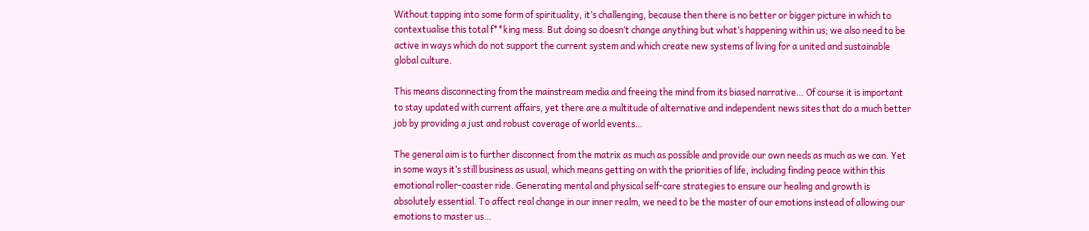Without tapping into some form of spirituality, it’s challenging, because then there is no better or bigger picture in which to contextualise this total f**king mess. But doing so doesn’t change anything but what’s happening within us; we also need to be active in ways which do not support the current system and which create new systems of living for a united and sustainable global culture.

This means disconnecting from the mainstream media and freeing the mind from its biased narrative… Of course it is important to stay updated with current affairs, yet there are a multitude of alternative and independent news sites that do a much better job by providing a just and robust coverage of world events…

The general aim is to further disconnect from the matrix as much as possible and provide our own needs as much as we can. Yet in some ways it’s still business as usual, which means getting on with the priorities of life, including finding peace within this emotional roller-coaster ride. Generating mental and physical self-care strategies to ensure our healing and growth is absolutely essential. To affect real change in our inner realm, we need to be the master of our emotions instead of allowing our emotions to master us…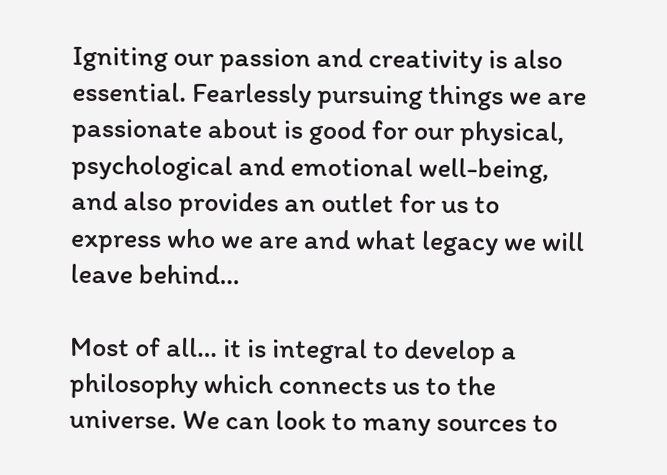Igniting our passion and creativity is also essential. Fearlessly pursuing things we are passionate about is good for our physical, psychological and emotional well-being, and also provides an outlet for us to express who we are and what legacy we will leave behind…

Most of all… it is integral to develop a philosophy which connects us to the universe. We can look to many sources to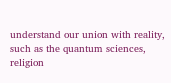understand our union with reality, such as the quantum sciences, religion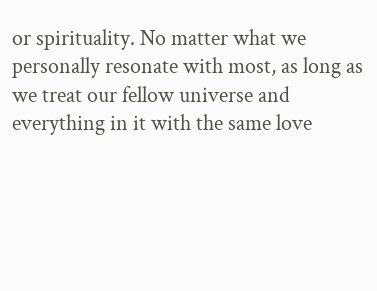or spirituality. No matter what we personally resonate with most, as long as we treat our fellow universe and everything in it with the same love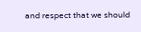and respect that we should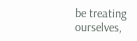be treating ourselves,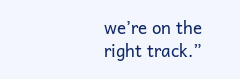we’re on the right track.”